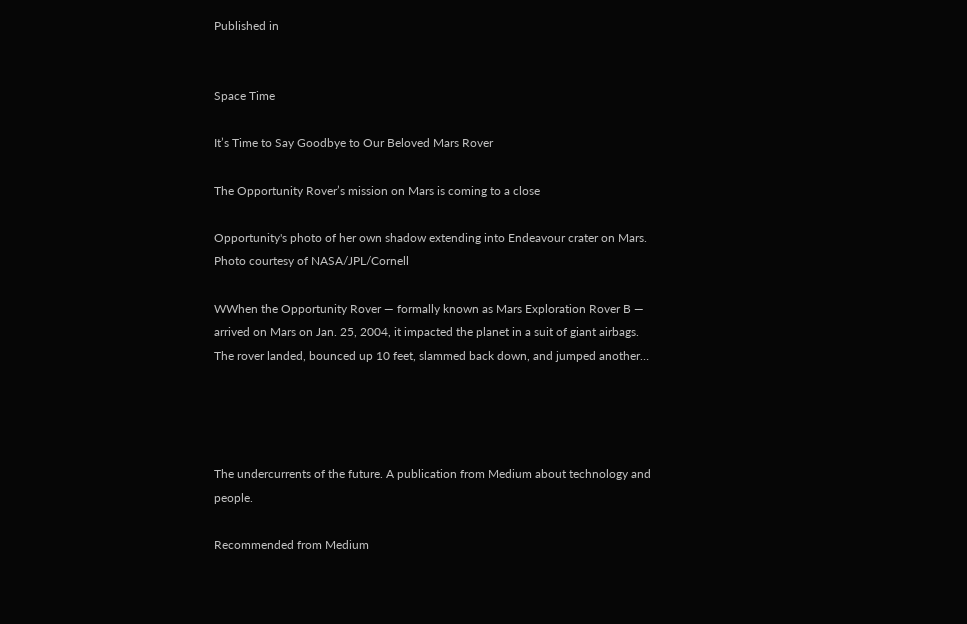Published in


Space Time

It’s Time to Say Goodbye to Our Beloved Mars Rover

The Opportunity Rover’s mission on Mars is coming to a close

Opportunity's photo of her own shadow extending into Endeavour crater on Mars. Photo courtesy of NASA/JPL/Cornell

WWhen the Opportunity Rover — formally known as Mars Exploration Rover B — arrived on Mars on Jan. 25, 2004, it impacted the planet in a suit of giant airbags. The rover landed, bounced up 10 feet, slammed back down, and jumped another…




The undercurrents of the future. A publication from Medium about technology and people.

Recommended from Medium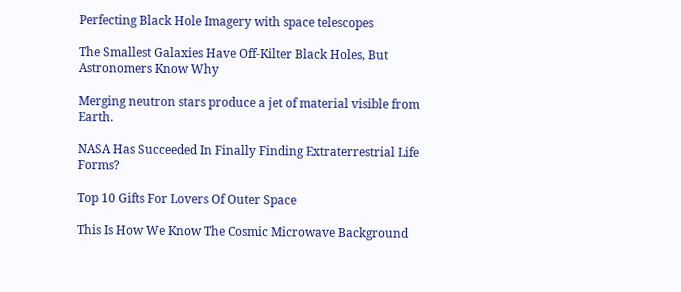Perfecting Black Hole Imagery with space telescopes

The Smallest Galaxies Have Off-Kilter Black Holes, But Astronomers Know Why

Merging neutron stars produce a jet of material visible from Earth.

NASA Has Succeeded In Finally Finding Extraterrestrial Life Forms?

Top 10 Gifts For Lovers Of Outer Space

This Is How We Know The Cosmic Microwave Background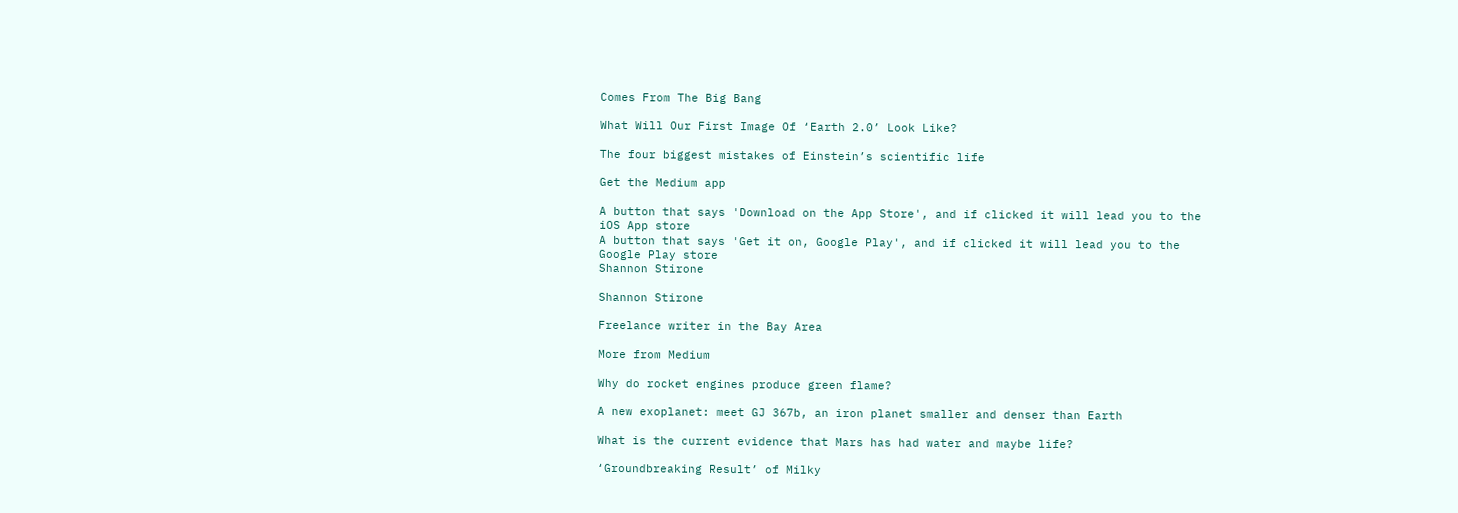Comes From The Big Bang

What Will Our First Image Of ‘Earth 2.0’ Look Like?

The four biggest mistakes of Einstein’s scientific life

Get the Medium app

A button that says 'Download on the App Store', and if clicked it will lead you to the iOS App store
A button that says 'Get it on, Google Play', and if clicked it will lead you to the Google Play store
Shannon Stirone

Shannon Stirone

Freelance writer in the Bay Area

More from Medium

Why do rocket engines produce green flame?

A new exoplanet: meet GJ 367b, an iron planet smaller and denser than Earth

What is the current evidence that Mars has had water and maybe life?

‘Groundbreaking Result’ of Milky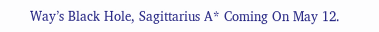Way’s Black Hole, Sagittarius A* Coming On May 12.